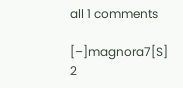all 1 comments

[–]magnora7[S] 2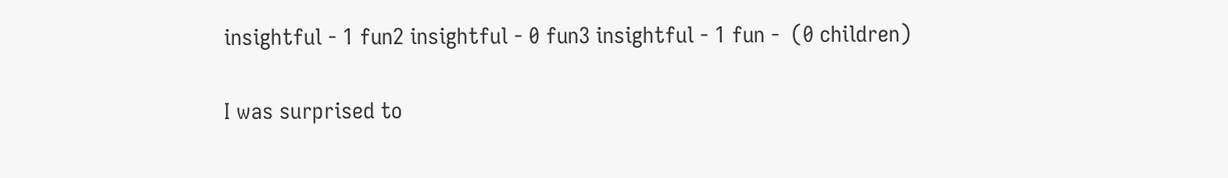insightful - 1 fun2 insightful - 0 fun3 insightful - 1 fun -  (0 children)

I was surprised to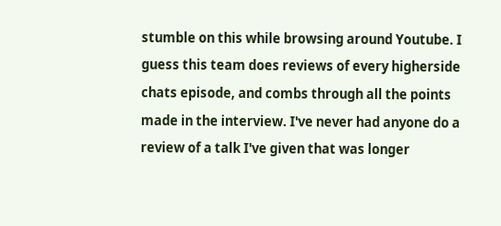stumble on this while browsing around Youtube. I guess this team does reviews of every higherside chats episode, and combs through all the points made in the interview. I've never had anyone do a review of a talk I've given that was longer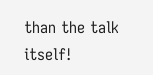than the talk itself!